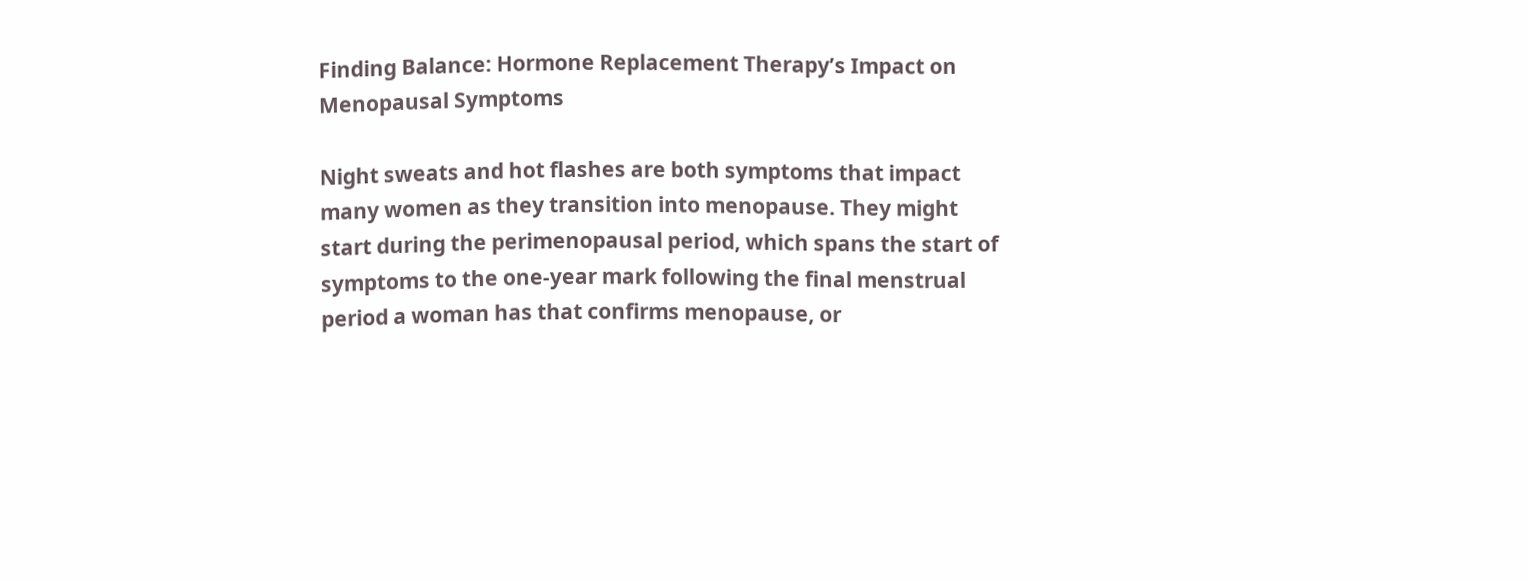Finding Balance: Hormone Replacement Therapy’s Impact on Menopausal Symptoms

Night sweats and hot flashes are both symptoms that impact many women as they transition into menopause. They might start during the perimenopausal period, which spans the start of symptoms to the one-year mark following the final menstrual period a woman has that confirms menopause, or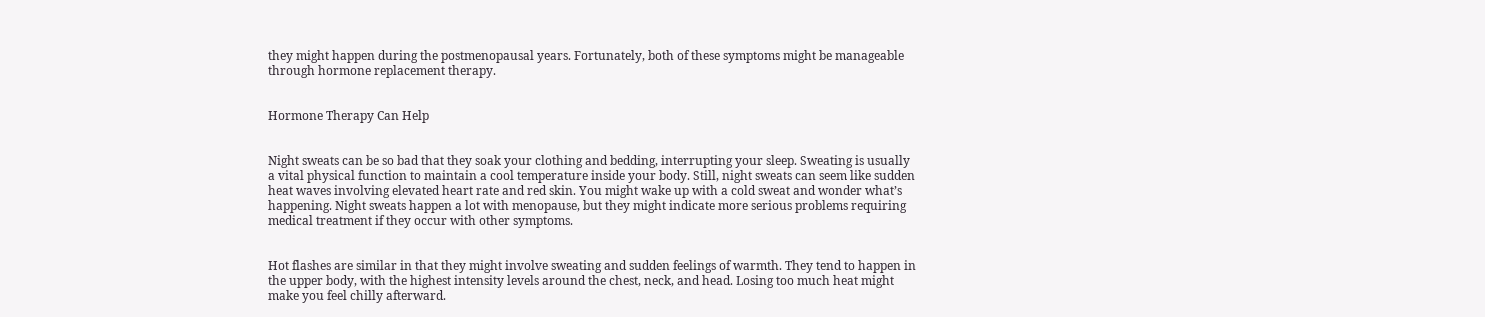they might happen during the postmenopausal years. Fortunately, both of these symptoms might be manageable through hormone replacement therapy.


Hormone Therapy Can Help


Night sweats can be so bad that they soak your clothing and bedding, interrupting your sleep. Sweating is usually a vital physical function to maintain a cool temperature inside your body. Still, night sweats can seem like sudden heat waves involving elevated heart rate and red skin. You might wake up with a cold sweat and wonder what’s happening. Night sweats happen a lot with menopause, but they might indicate more serious problems requiring medical treatment if they occur with other symptoms.


Hot flashes are similar in that they might involve sweating and sudden feelings of warmth. They tend to happen in the upper body, with the highest intensity levels around the chest, neck, and head. Losing too much heat might make you feel chilly afterward.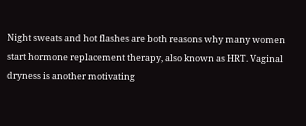Night sweats and hot flashes are both reasons why many women start hormone replacement therapy, also known as HRT. Vaginal dryness is another motivating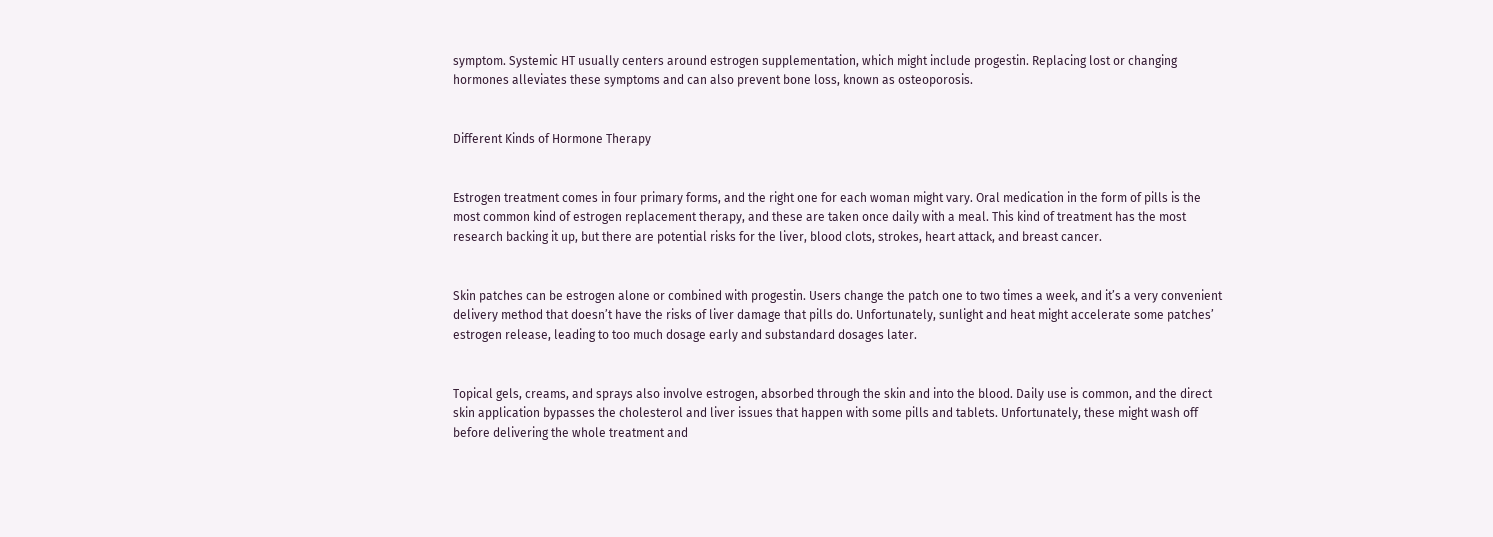symptom. Systemic HT usually centers around estrogen supplementation, which might include progestin. Replacing lost or changing hormones alleviates these symptoms and can also prevent bone loss, known as osteoporosis.


Different Kinds of Hormone Therapy


Estrogen treatment comes in four primary forms, and the right one for each woman might vary. Oral medication in the form of pills is the most common kind of estrogen replacement therapy, and these are taken once daily with a meal. This kind of treatment has the most research backing it up, but there are potential risks for the liver, blood clots, strokes, heart attack, and breast cancer.


Skin patches can be estrogen alone or combined with progestin. Users change the patch one to two times a week, and it’s a very convenient delivery method that doesn’t have the risks of liver damage that pills do. Unfortunately, sunlight and heat might accelerate some patches’ estrogen release, leading to too much dosage early and substandard dosages later.


Topical gels, creams, and sprays also involve estrogen, absorbed through the skin and into the blood. Daily use is common, and the direct skin application bypasses the cholesterol and liver issues that happen with some pills and tablets. Unfortunately, these might wash off before delivering the whole treatment and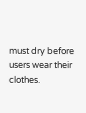must dry before users wear their clothes.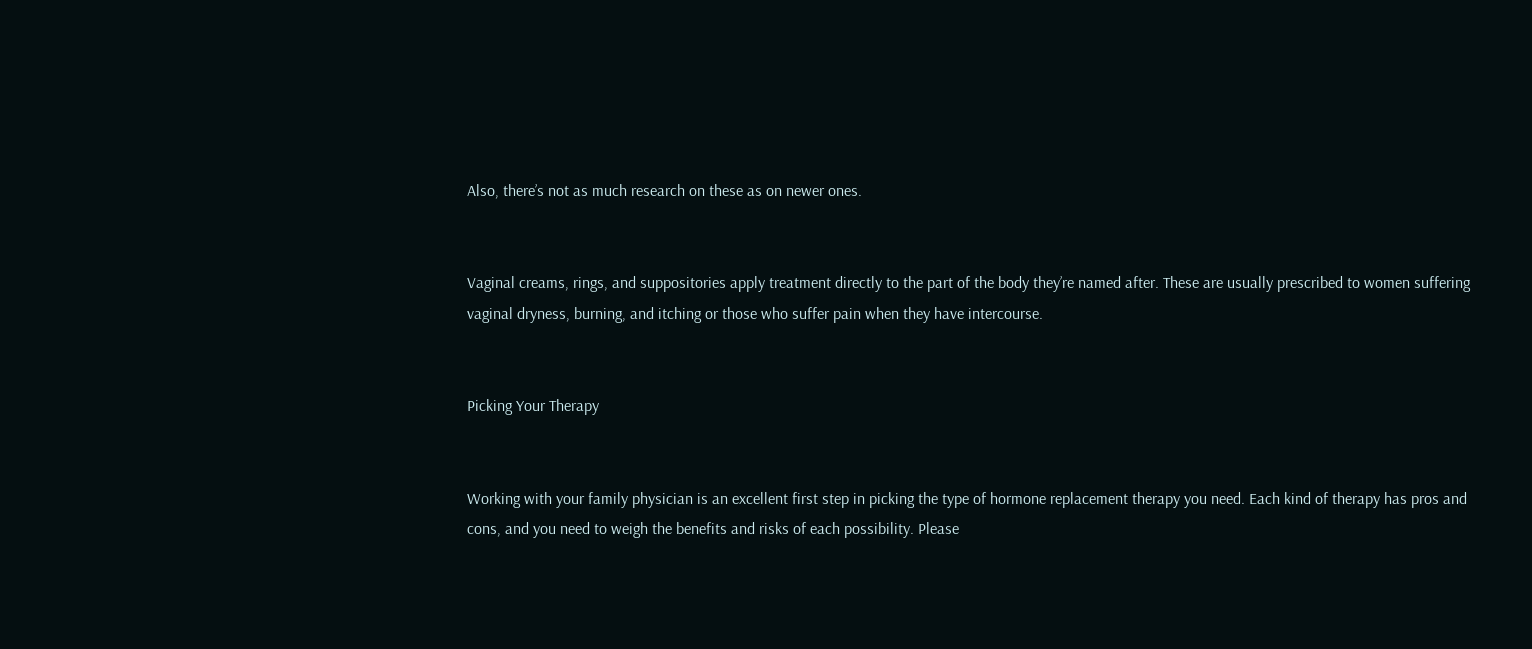Also, there’s not as much research on these as on newer ones.


Vaginal creams, rings, and suppositories apply treatment directly to the part of the body they’re named after. These are usually prescribed to women suffering vaginal dryness, burning, and itching or those who suffer pain when they have intercourse.


Picking Your Therapy


Working with your family physician is an excellent first step in picking the type of hormone replacement therapy you need. Each kind of therapy has pros and cons, and you need to weigh the benefits and risks of each possibility. Please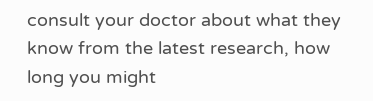consult your doctor about what they know from the latest research, how long you might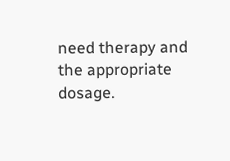need therapy and the appropriate dosage.